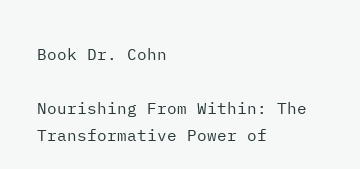Book Dr. Cohn

Nourishing From Within: The Transformative Power of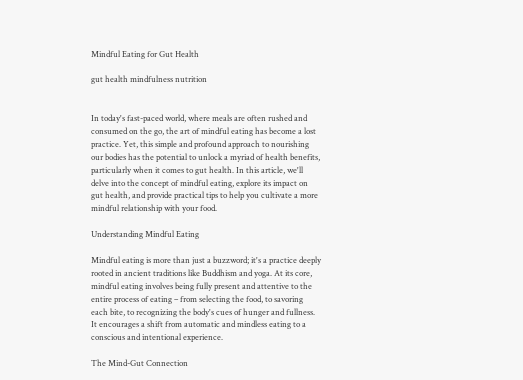Mindful Eating for Gut Health

gut health mindfulness nutrition


In today's fast-paced world, where meals are often rushed and consumed on the go, the art of mindful eating has become a lost practice. Yet, this simple and profound approach to nourishing our bodies has the potential to unlock a myriad of health benefits, particularly when it comes to gut health. In this article, we'll delve into the concept of mindful eating, explore its impact on gut health, and provide practical tips to help you cultivate a more mindful relationship with your food.

Understanding Mindful Eating

Mindful eating is more than just a buzzword; it's a practice deeply rooted in ancient traditions like Buddhism and yoga. At its core, mindful eating involves being fully present and attentive to the entire process of eating – from selecting the food, to savoring each bite, to recognizing the body's cues of hunger and fullness. It encourages a shift from automatic and mindless eating to a conscious and intentional experience.

The Mind-Gut Connection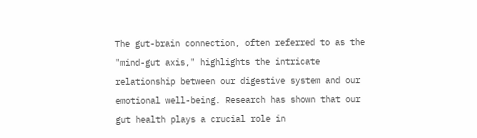The gut-brain connection, often referred to as the "mind-gut axis," highlights the intricate relationship between our digestive system and our emotional well-being. Research has shown that our gut health plays a crucial role in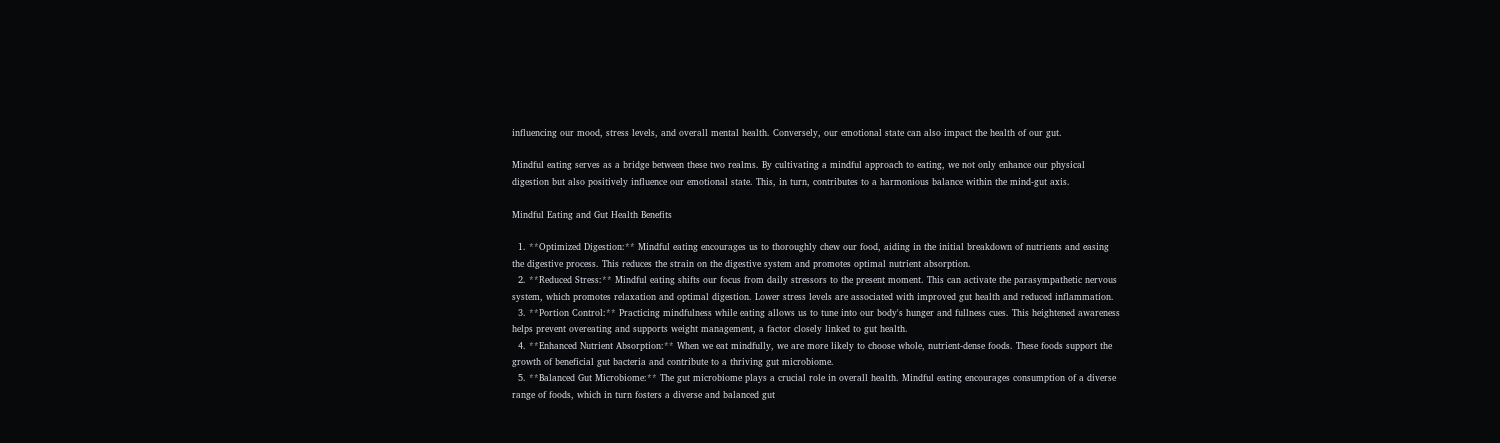influencing our mood, stress levels, and overall mental health. Conversely, our emotional state can also impact the health of our gut.

Mindful eating serves as a bridge between these two realms. By cultivating a mindful approach to eating, we not only enhance our physical digestion but also positively influence our emotional state. This, in turn, contributes to a harmonious balance within the mind-gut axis.

Mindful Eating and Gut Health Benefits

  1. **Optimized Digestion:** Mindful eating encourages us to thoroughly chew our food, aiding in the initial breakdown of nutrients and easing the digestive process. This reduces the strain on the digestive system and promotes optimal nutrient absorption.
  2. **Reduced Stress:** Mindful eating shifts our focus from daily stressors to the present moment. This can activate the parasympathetic nervous system, which promotes relaxation and optimal digestion. Lower stress levels are associated with improved gut health and reduced inflammation.
  3. **Portion Control:** Practicing mindfulness while eating allows us to tune into our body's hunger and fullness cues. This heightened awareness helps prevent overeating and supports weight management, a factor closely linked to gut health.
  4. **Enhanced Nutrient Absorption:** When we eat mindfully, we are more likely to choose whole, nutrient-dense foods. These foods support the growth of beneficial gut bacteria and contribute to a thriving gut microbiome.
  5. **Balanced Gut Microbiome:** The gut microbiome plays a crucial role in overall health. Mindful eating encourages consumption of a diverse range of foods, which in turn fosters a diverse and balanced gut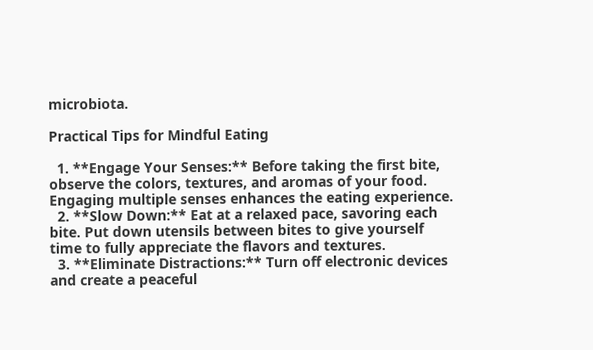microbiota.

Practical Tips for Mindful Eating

  1. **Engage Your Senses:** Before taking the first bite, observe the colors, textures, and aromas of your food. Engaging multiple senses enhances the eating experience.
  2. **Slow Down:** Eat at a relaxed pace, savoring each bite. Put down utensils between bites to give yourself time to fully appreciate the flavors and textures.
  3. **Eliminate Distractions:** Turn off electronic devices and create a peaceful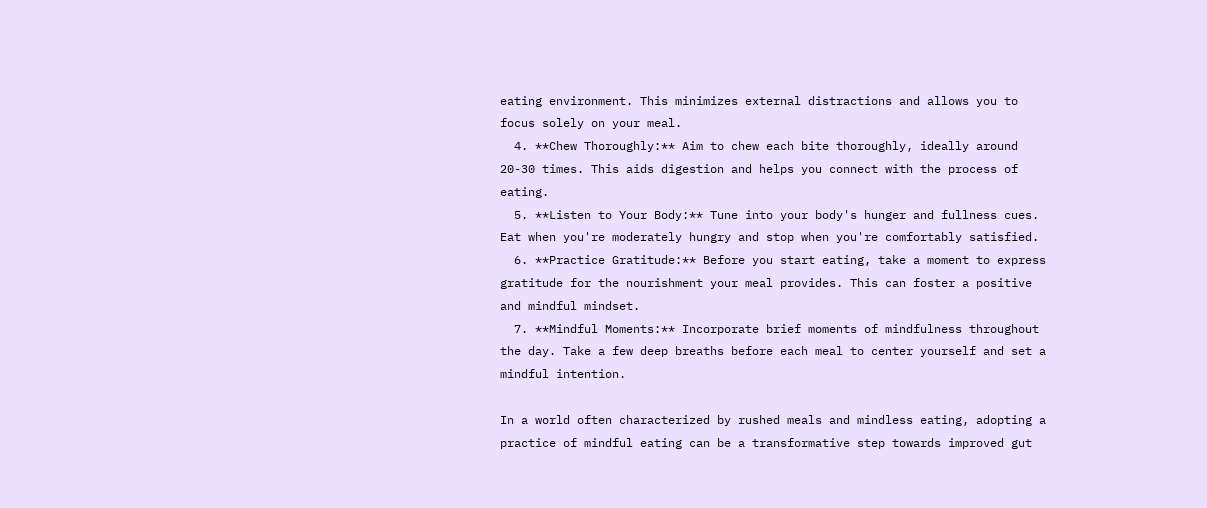eating environment. This minimizes external distractions and allows you to focus solely on your meal.
  4. **Chew Thoroughly:** Aim to chew each bite thoroughly, ideally around 20-30 times. This aids digestion and helps you connect with the process of eating.
  5. **Listen to Your Body:** Tune into your body's hunger and fullness cues. Eat when you're moderately hungry and stop when you're comfortably satisfied.
  6. **Practice Gratitude:** Before you start eating, take a moment to express gratitude for the nourishment your meal provides. This can foster a positive and mindful mindset.
  7. **Mindful Moments:** Incorporate brief moments of mindfulness throughout the day. Take a few deep breaths before each meal to center yourself and set a mindful intention.

In a world often characterized by rushed meals and mindless eating, adopting a practice of mindful eating can be a transformative step towards improved gut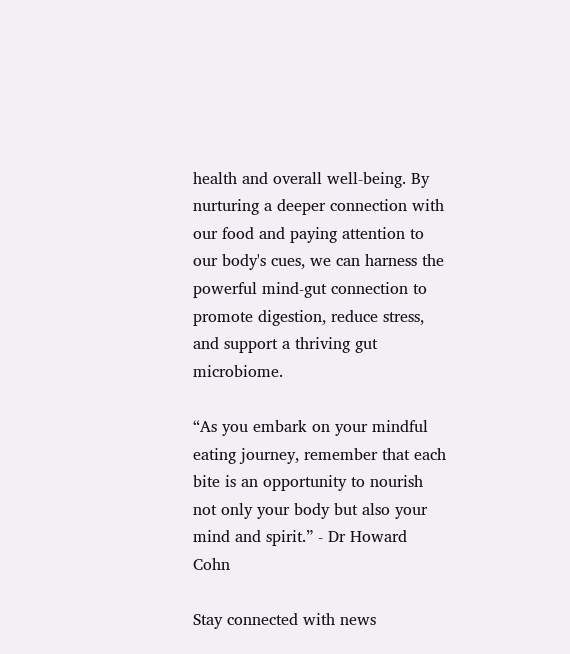health and overall well-being. By nurturing a deeper connection with our food and paying attention to our body's cues, we can harness the powerful mind-gut connection to promote digestion, reduce stress, and support a thriving gut microbiome.

“As you embark on your mindful eating journey, remember that each bite is an opportunity to nourish not only your body but also your mind and spirit.” - Dr Howard Cohn

Stay connected with news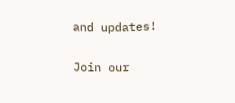and updates!

Join our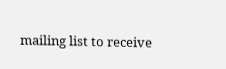mailing list to receive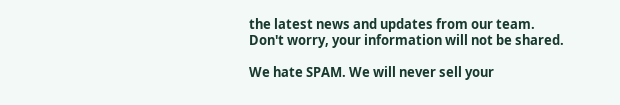the latest news and updates from our team.
Don't worry, your information will not be shared.

We hate SPAM. We will never sell your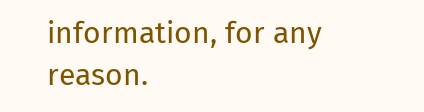information, for any reason.